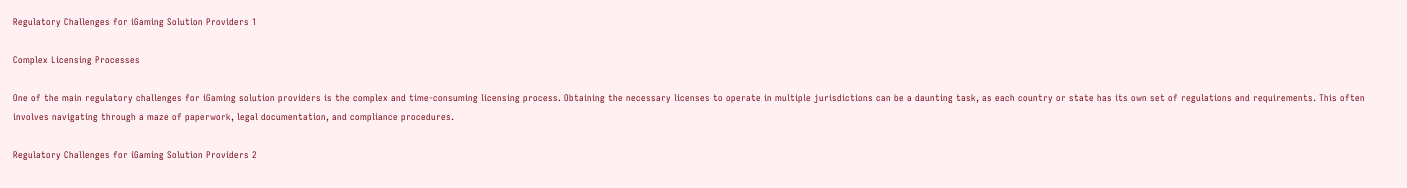Regulatory Challenges for iGaming Solution Providers 1

Complex Licensing Processes

One of the main regulatory challenges for iGaming solution providers is the complex and time-consuming licensing process. Obtaining the necessary licenses to operate in multiple jurisdictions can be a daunting task, as each country or state has its own set of regulations and requirements. This often involves navigating through a maze of paperwork, legal documentation, and compliance procedures.

Regulatory Challenges for iGaming Solution Providers 2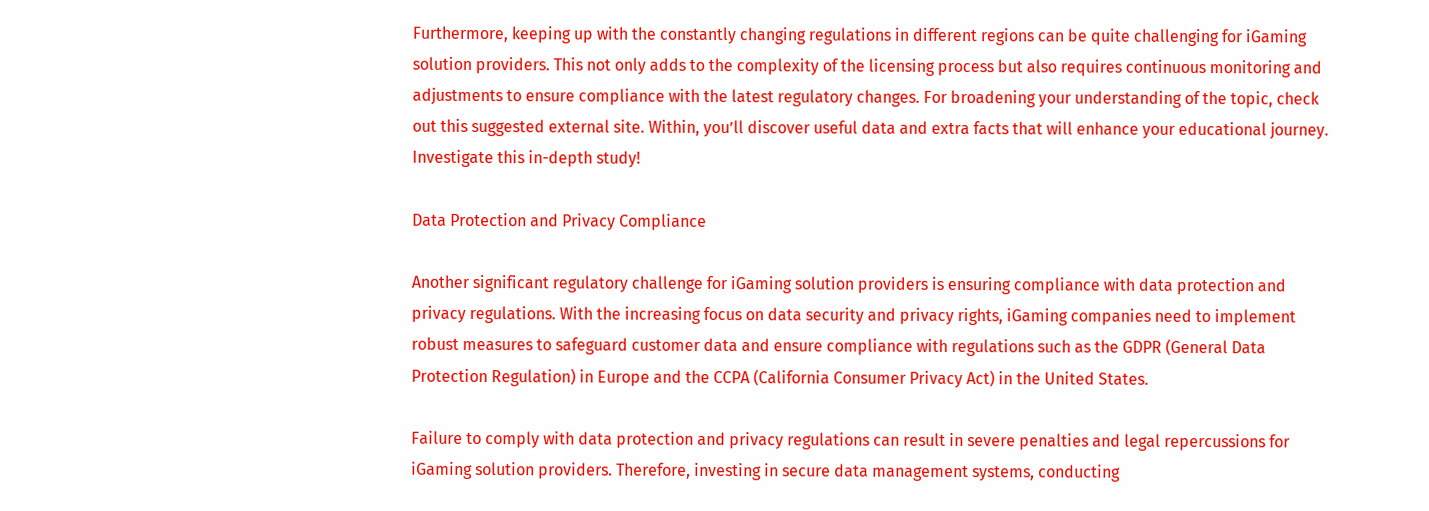Furthermore, keeping up with the constantly changing regulations in different regions can be quite challenging for iGaming solution providers. This not only adds to the complexity of the licensing process but also requires continuous monitoring and adjustments to ensure compliance with the latest regulatory changes. For broadening your understanding of the topic, check out this suggested external site. Within, you’ll discover useful data and extra facts that will enhance your educational journey. Investigate this in-depth study!

Data Protection and Privacy Compliance

Another significant regulatory challenge for iGaming solution providers is ensuring compliance with data protection and privacy regulations. With the increasing focus on data security and privacy rights, iGaming companies need to implement robust measures to safeguard customer data and ensure compliance with regulations such as the GDPR (General Data Protection Regulation) in Europe and the CCPA (California Consumer Privacy Act) in the United States.

Failure to comply with data protection and privacy regulations can result in severe penalties and legal repercussions for iGaming solution providers. Therefore, investing in secure data management systems, conducting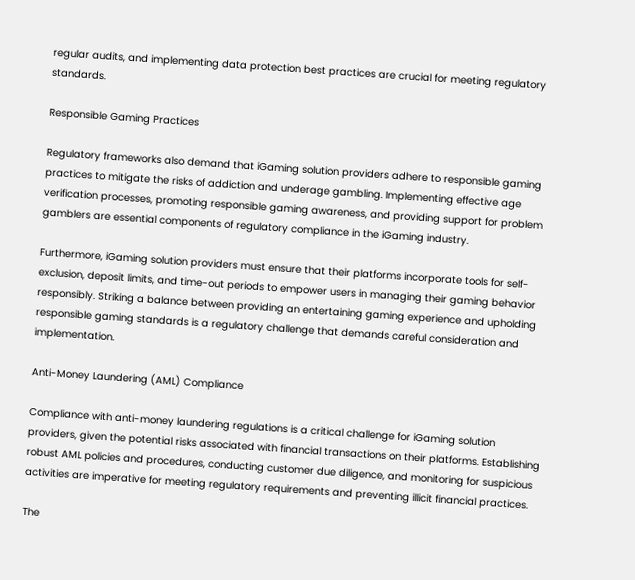regular audits, and implementing data protection best practices are crucial for meeting regulatory standards.

Responsible Gaming Practices

Regulatory frameworks also demand that iGaming solution providers adhere to responsible gaming practices to mitigate the risks of addiction and underage gambling. Implementing effective age verification processes, promoting responsible gaming awareness, and providing support for problem gamblers are essential components of regulatory compliance in the iGaming industry.

Furthermore, iGaming solution providers must ensure that their platforms incorporate tools for self-exclusion, deposit limits, and time-out periods to empower users in managing their gaming behavior responsibly. Striking a balance between providing an entertaining gaming experience and upholding responsible gaming standards is a regulatory challenge that demands careful consideration and implementation.

Anti-Money Laundering (AML) Compliance

Compliance with anti-money laundering regulations is a critical challenge for iGaming solution providers, given the potential risks associated with financial transactions on their platforms. Establishing robust AML policies and procedures, conducting customer due diligence, and monitoring for suspicious activities are imperative for meeting regulatory requirements and preventing illicit financial practices.

The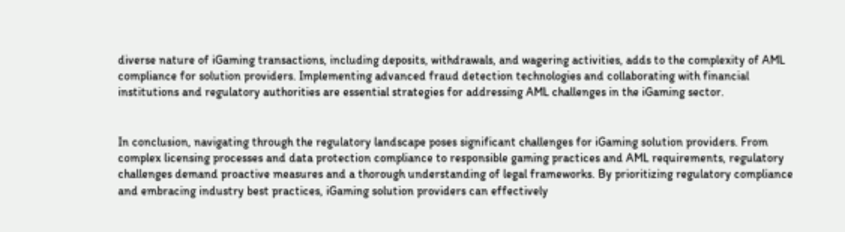diverse nature of iGaming transactions, including deposits, withdrawals, and wagering activities, adds to the complexity of AML compliance for solution providers. Implementing advanced fraud detection technologies and collaborating with financial institutions and regulatory authorities are essential strategies for addressing AML challenges in the iGaming sector.


In conclusion, navigating through the regulatory landscape poses significant challenges for iGaming solution providers. From complex licensing processes and data protection compliance to responsible gaming practices and AML requirements, regulatory challenges demand proactive measures and a thorough understanding of legal frameworks. By prioritizing regulatory compliance and embracing industry best practices, iGaming solution providers can effectively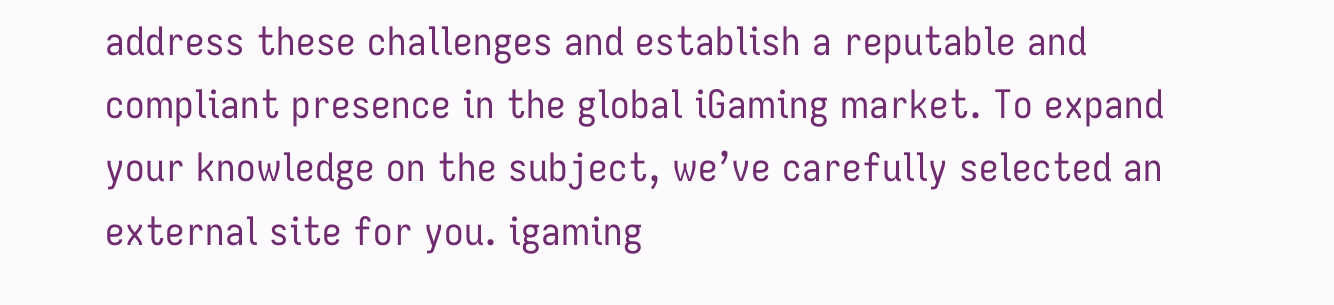address these challenges and establish a reputable and compliant presence in the global iGaming market. To expand your knowledge on the subject, we’ve carefully selected an external site for you. igaming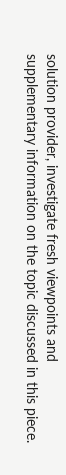solution provider, investigate fresh viewpoints and supplementary information on the topic discussed in this piece.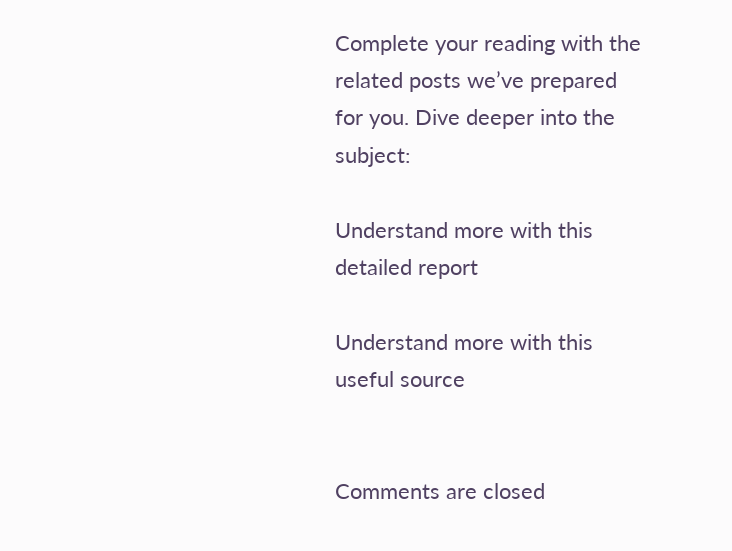Complete your reading with the related posts we’ve prepared for you. Dive deeper into the subject:

Understand more with this detailed report

Understand more with this useful source


Comments are closed